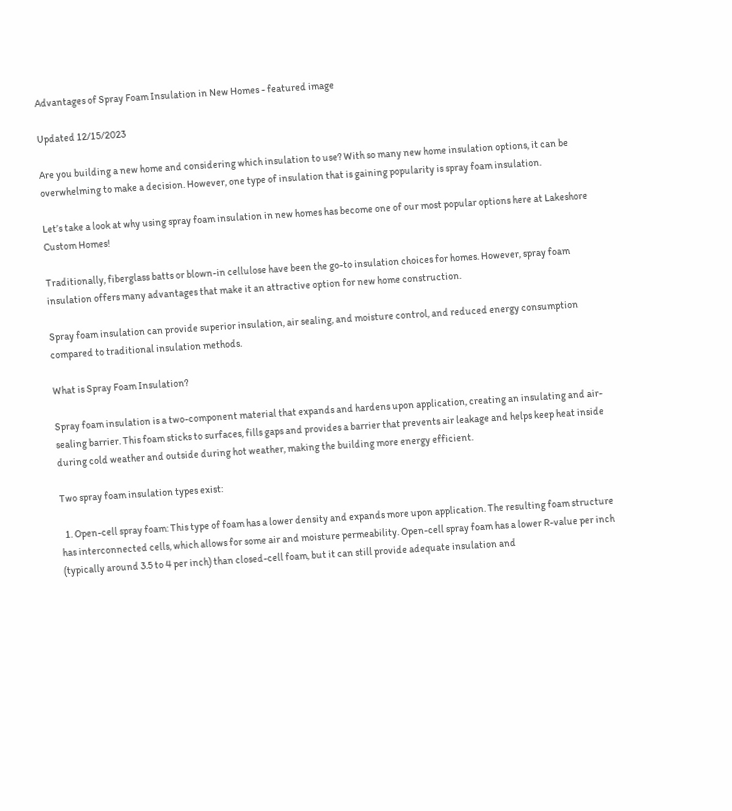Advantages of Spray Foam Insulation in New Homes - featured image

Updated 12/15/2023

Are you building a new home and considering which insulation to use? With so many new home insulation options, it can be overwhelming to make a decision. However, one type of insulation that is gaining popularity is spray foam insulation.

Let’s take a look at why using spray foam insulation in new homes has become one of our most popular options here at Lakeshore Custom Homes!

Traditionally, fiberglass batts or blown-in cellulose have been the go-to insulation choices for homes. However, spray foam insulation offers many advantages that make it an attractive option for new home construction.

Spray foam insulation can provide superior insulation, air sealing, and moisture control, and reduced energy consumption compared to traditional insulation methods.

What is Spray Foam Insulation?

Spray foam insulation is a two-component material that expands and hardens upon application, creating an insulating and air-sealing barrier. This foam sticks to surfaces, fills gaps and provides a barrier that prevents air leakage and helps keep heat inside during cold weather and outside during hot weather, making the building more energy efficient.

Two spray foam insulation types exist:

  1. Open-cell spray foam: This type of foam has a lower density and expands more upon application. The resulting foam structure has interconnected cells, which allows for some air and moisture permeability. Open-cell spray foam has a lower R-value per inch (typically around 3.5 to 4 per inch) than closed-cell foam, but it can still provide adequate insulation and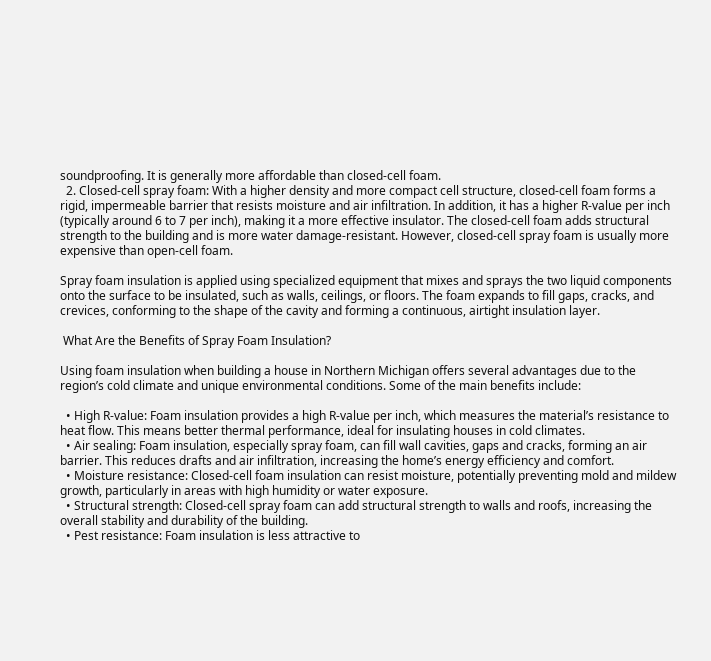soundproofing. It is generally more affordable than closed-cell foam.
  2. Closed-cell spray foam: With a higher density and more compact cell structure, closed-cell foam forms a rigid, impermeable barrier that resists moisture and air infiltration. In addition, it has a higher R-value per inch (typically around 6 to 7 per inch), making it a more effective insulator. The closed-cell foam adds structural strength to the building and is more water damage-resistant. However, closed-cell spray foam is usually more expensive than open-cell foam.

Spray foam insulation is applied using specialized equipment that mixes and sprays the two liquid components onto the surface to be insulated, such as walls, ceilings, or floors. The foam expands to fill gaps, cracks, and crevices, conforming to the shape of the cavity and forming a continuous, airtight insulation layer.

 What Are the Benefits of Spray Foam Insulation?

Using foam insulation when building a house in Northern Michigan offers several advantages due to the region’s cold climate and unique environmental conditions. Some of the main benefits include:

  • High R-value: Foam insulation provides a high R-value per inch, which measures the material’s resistance to heat flow. This means better thermal performance, ideal for insulating houses in cold climates.
  • Air sealing: Foam insulation, especially spray foam, can fill wall cavities, gaps and cracks, forming an air barrier. This reduces drafts and air infiltration, increasing the home’s energy efficiency and comfort.
  • Moisture resistance: Closed-cell foam insulation can resist moisture, potentially preventing mold and mildew growth, particularly in areas with high humidity or water exposure.
  • Structural strength: Closed-cell spray foam can add structural strength to walls and roofs, increasing the overall stability and durability of the building.
  • Pest resistance: Foam insulation is less attractive to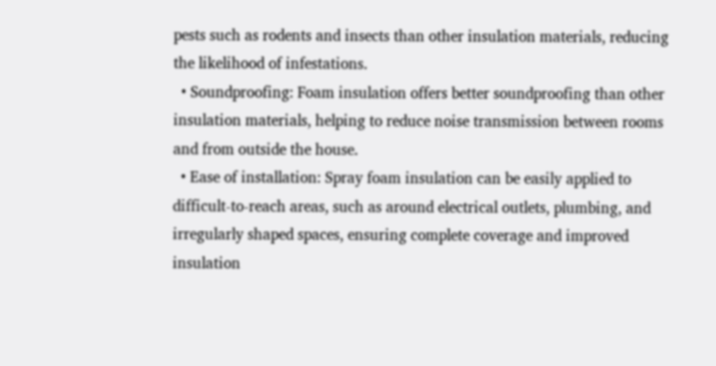pests such as rodents and insects than other insulation materials, reducing the likelihood of infestations.
  • Soundproofing: Foam insulation offers better soundproofing than other insulation materials, helping to reduce noise transmission between rooms and from outside the house.
  • Ease of installation: Spray foam insulation can be easily applied to difficult-to-reach areas, such as around electrical outlets, plumbing, and irregularly shaped spaces, ensuring complete coverage and improved insulation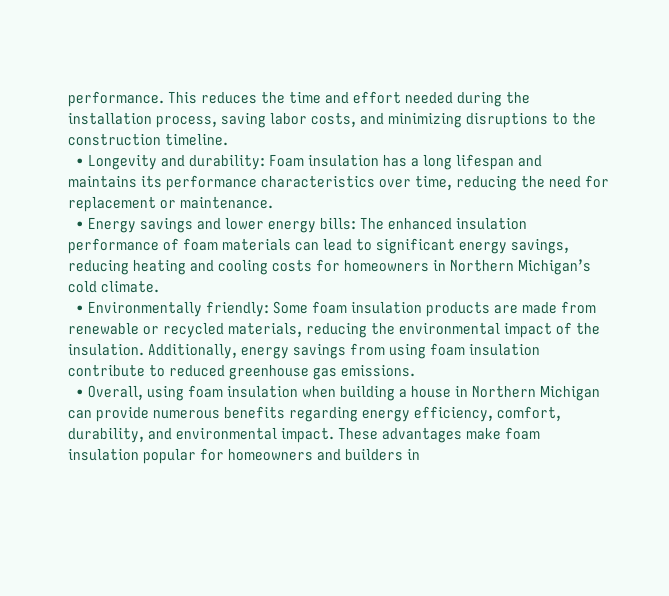performance. This reduces the time and effort needed during the installation process, saving labor costs, and minimizing disruptions to the construction timeline.
  • Longevity and durability: Foam insulation has a long lifespan and maintains its performance characteristics over time, reducing the need for replacement or maintenance.
  • Energy savings and lower energy bills: The enhanced insulation performance of foam materials can lead to significant energy savings, reducing heating and cooling costs for homeowners in Northern Michigan’s cold climate.
  • Environmentally friendly: Some foam insulation products are made from renewable or recycled materials, reducing the environmental impact of the insulation. Additionally, energy savings from using foam insulation contribute to reduced greenhouse gas emissions.
  • Overall, using foam insulation when building a house in Northern Michigan can provide numerous benefits regarding energy efficiency, comfort, durability, and environmental impact. These advantages make foam insulation popular for homeowners and builders in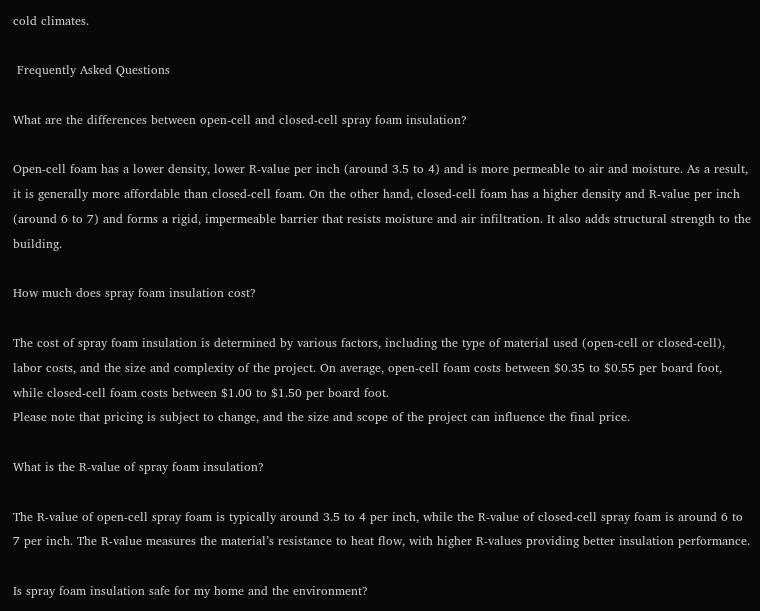cold climates.

 Frequently Asked Questions

What are the differences between open-cell and closed-cell spray foam insulation?

Open-cell foam has a lower density, lower R-value per inch (around 3.5 to 4) and is more permeable to air and moisture. As a result, it is generally more affordable than closed-cell foam. On the other hand, closed-cell foam has a higher density and R-value per inch (around 6 to 7) and forms a rigid, impermeable barrier that resists moisture and air infiltration. It also adds structural strength to the building.

How much does spray foam insulation cost?

The cost of spray foam insulation is determined by various factors, including the type of material used (open-cell or closed-cell), labor costs, and the size and complexity of the project. On average, open-cell foam costs between $0.35 to $0.55 per board foot, while closed-cell foam costs between $1.00 to $1.50 per board foot.
Please note that pricing is subject to change, and the size and scope of the project can influence the final price.

What is the R-value of spray foam insulation?

The R-value of open-cell spray foam is typically around 3.5 to 4 per inch, while the R-value of closed-cell spray foam is around 6 to 7 per inch. The R-value measures the material’s resistance to heat flow, with higher R-values providing better insulation performance.

Is spray foam insulation safe for my home and the environment?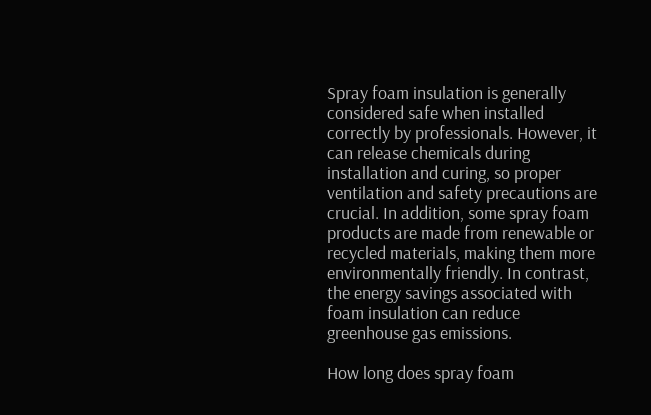Spray foam insulation is generally considered safe when installed correctly by professionals. However, it can release chemicals during installation and curing, so proper ventilation and safety precautions are crucial. In addition, some spray foam products are made from renewable or recycled materials, making them more environmentally friendly. In contrast, the energy savings associated with foam insulation can reduce greenhouse gas emissions.

How long does spray foam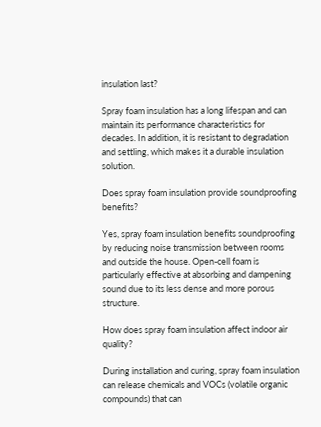insulation last?

Spray foam insulation has a long lifespan and can maintain its performance characteristics for decades. In addition, it is resistant to degradation and settling, which makes it a durable insulation solution.

Does spray foam insulation provide soundproofing benefits?

Yes, spray foam insulation benefits soundproofing by reducing noise transmission between rooms and outside the house. Open-cell foam is particularly effective at absorbing and dampening sound due to its less dense and more porous structure.

How does spray foam insulation affect indoor air quality?

During installation and curing, spray foam insulation can release chemicals and VOCs (volatile organic compounds) that can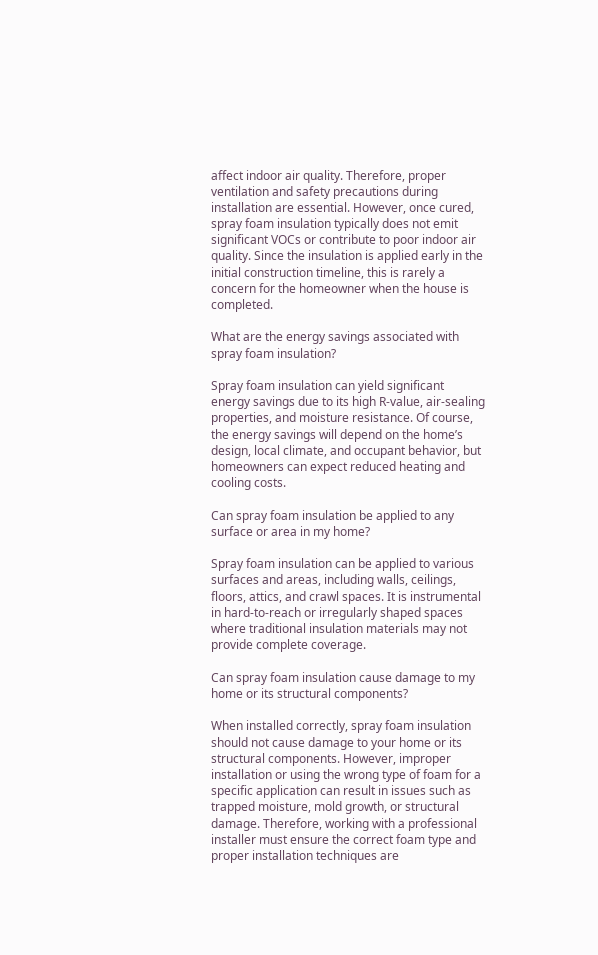affect indoor air quality. Therefore, proper ventilation and safety precautions during installation are essential. However, once cured, spray foam insulation typically does not emit significant VOCs or contribute to poor indoor air quality. Since the insulation is applied early in the initial construction timeline, this is rarely a concern for the homeowner when the house is completed.

What are the energy savings associated with spray foam insulation?

Spray foam insulation can yield significant energy savings due to its high R-value, air-sealing properties, and moisture resistance. Of course, the energy savings will depend on the home’s design, local climate, and occupant behavior, but homeowners can expect reduced heating and cooling costs.

Can spray foam insulation be applied to any surface or area in my home?

Spray foam insulation can be applied to various surfaces and areas, including walls, ceilings, floors, attics, and crawl spaces. It is instrumental in hard-to-reach or irregularly shaped spaces where traditional insulation materials may not provide complete coverage.

Can spray foam insulation cause damage to my home or its structural components?

When installed correctly, spray foam insulation should not cause damage to your home or its structural components. However, improper installation or using the wrong type of foam for a specific application can result in issues such as trapped moisture, mold growth, or structural damage. Therefore, working with a professional installer must ensure the correct foam type and proper installation techniques are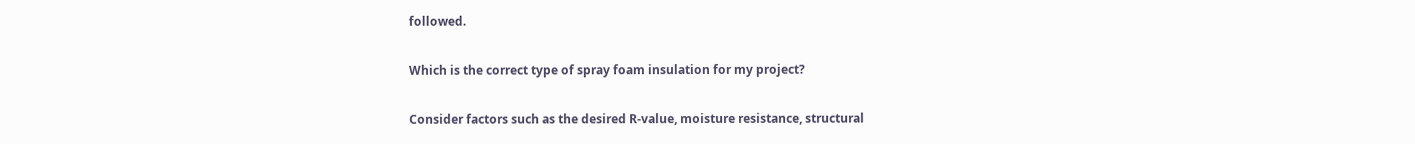followed.

Which is the correct type of spray foam insulation for my project?

Consider factors such as the desired R-value, moisture resistance, structural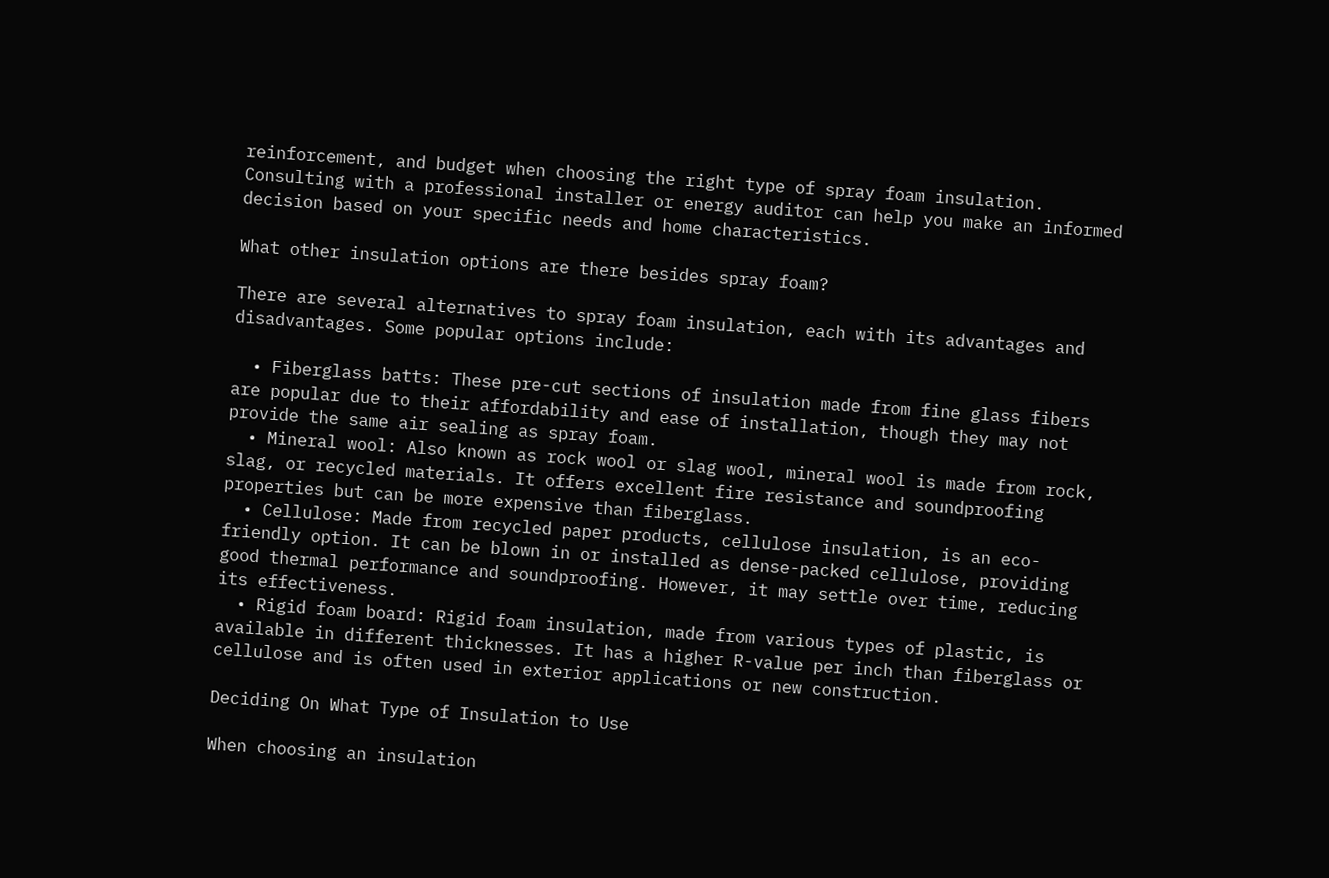reinforcement, and budget when choosing the right type of spray foam insulation. Consulting with a professional installer or energy auditor can help you make an informed decision based on your specific needs and home characteristics.

What other insulation options are there besides spray foam?

There are several alternatives to spray foam insulation, each with its advantages and disadvantages. Some popular options include:

  • Fiberglass batts: These pre-cut sections of insulation made from fine glass fibers are popular due to their affordability and ease of installation, though they may not provide the same air sealing as spray foam.
  • Mineral wool: Also known as rock wool or slag wool, mineral wool is made from rock, slag, or recycled materials. It offers excellent fire resistance and soundproofing properties but can be more expensive than fiberglass.
  • Cellulose: Made from recycled paper products, cellulose insulation, is an eco-friendly option. It can be blown in or installed as dense-packed cellulose, providing good thermal performance and soundproofing. However, it may settle over time, reducing its effectiveness.
  • Rigid foam board: Rigid foam insulation, made from various types of plastic, is available in different thicknesses. It has a higher R-value per inch than fiberglass or cellulose and is often used in exterior applications or new construction.

Deciding On What Type of Insulation to Use

When choosing an insulation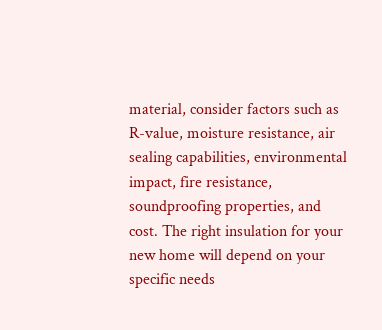material, consider factors such as R-value, moisture resistance, air sealing capabilities, environmental impact, fire resistance, soundproofing properties, and cost. The right insulation for your new home will depend on your specific needs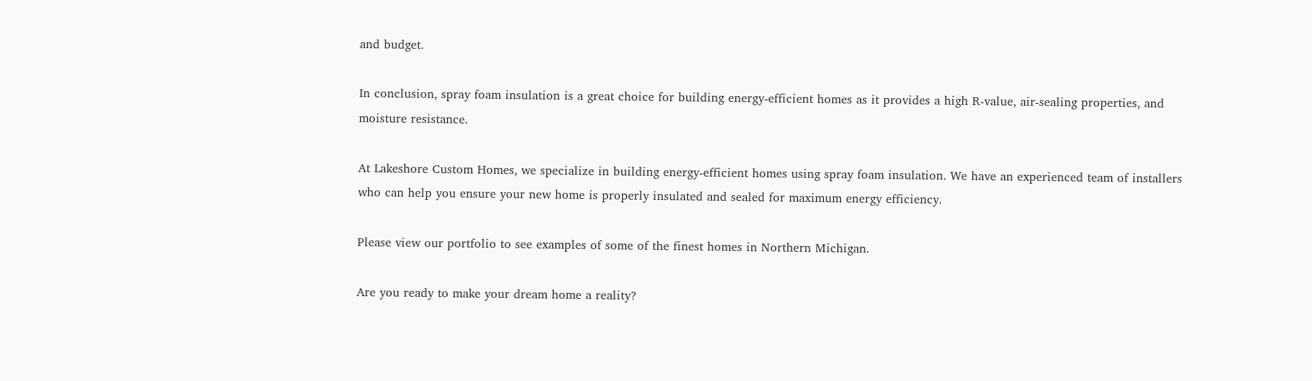and budget.

In conclusion, spray foam insulation is a great choice for building energy-efficient homes as it provides a high R-value, air-sealing properties, and moisture resistance.

At Lakeshore Custom Homes, we specialize in building energy-efficient homes using spray foam insulation. We have an experienced team of installers who can help you ensure your new home is properly insulated and sealed for maximum energy efficiency.

Please view our portfolio to see examples of some of the finest homes in Northern Michigan.

Are you ready to make your dream home a reality?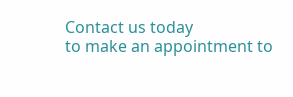Contact us today
to make an appointment to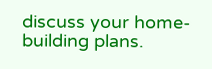discuss your home-building plans.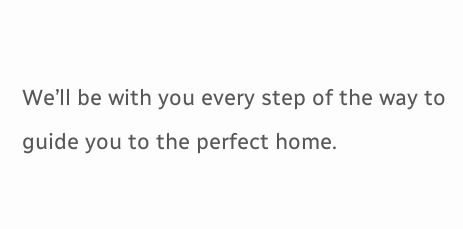We’ll be with you every step of the way to guide you to the perfect home.